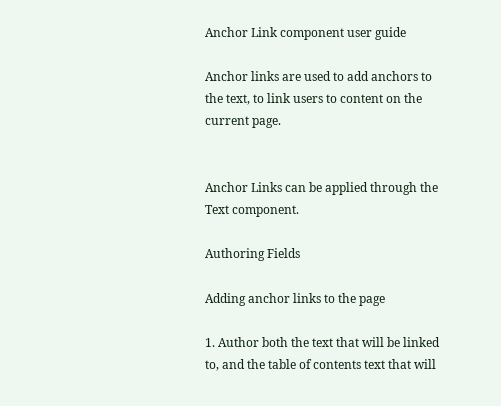Anchor Link component user guide

Anchor links are used to add anchors to the text, to link users to content on the current page.


Anchor Links can be applied through the Text component.

Authoring Fields

Adding anchor links to the page

1. Author both the text that will be linked to, and the table of contents text that will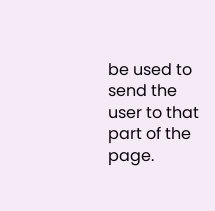be used to send the user to that part of the page.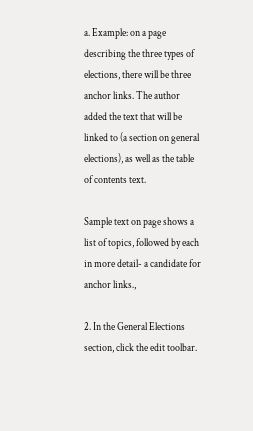a. Example: on a page describing the three types of elections, there will be three anchor links. The author added the text that will be linked to (a section on general elections), as well as the table of contents text.

Sample text on page shows a list of topics, followed by each in more detail- a candidate for anchor links.,

2. In the General Elections section, click the edit toolbar.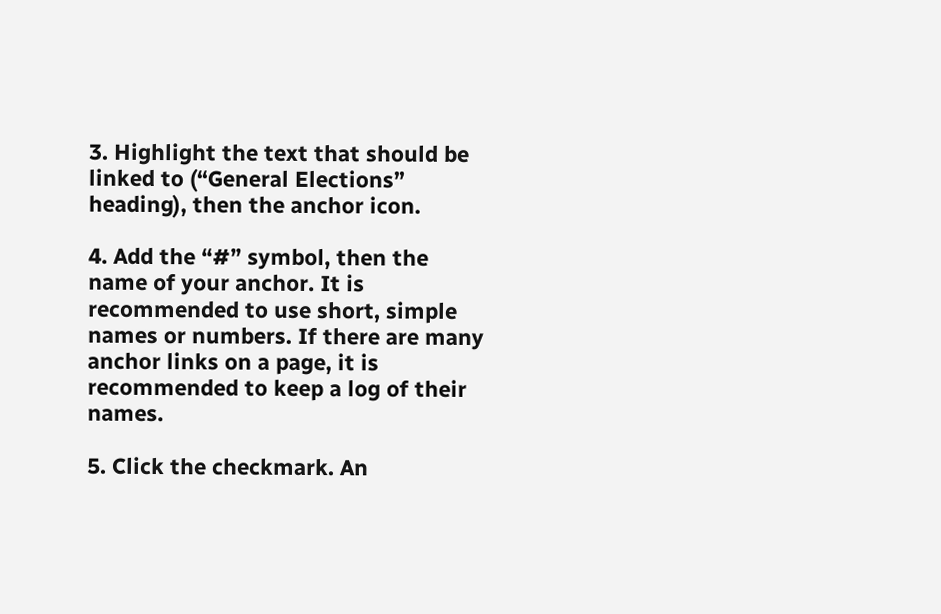3. Highlight the text that should be linked to (“General Elections” heading), then the anchor icon.

4. Add the “#” symbol, then the name of your anchor. It is recommended to use short, simple names or numbers. If there are many anchor links on a page, it is recommended to keep a log of their names.

5. Click the checkmark. An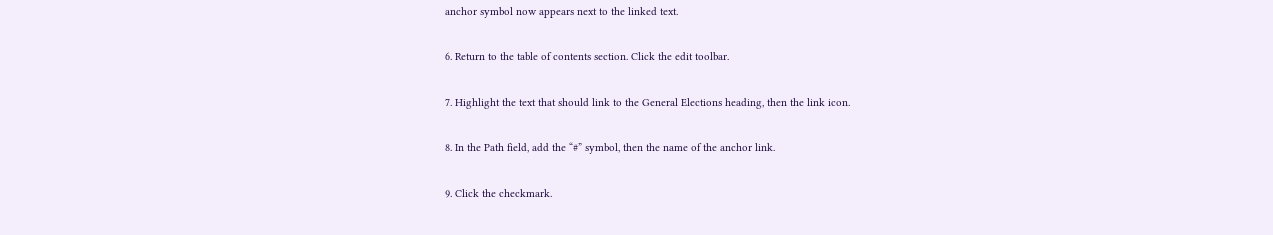anchor symbol now appears next to the linked text.

6. Return to the table of contents section. Click the edit toolbar.

7. Highlight the text that should link to the General Elections heading, then the link icon.

8. In the Path field, add the “#” symbol, then the name of the anchor link.

9. Click the checkmark.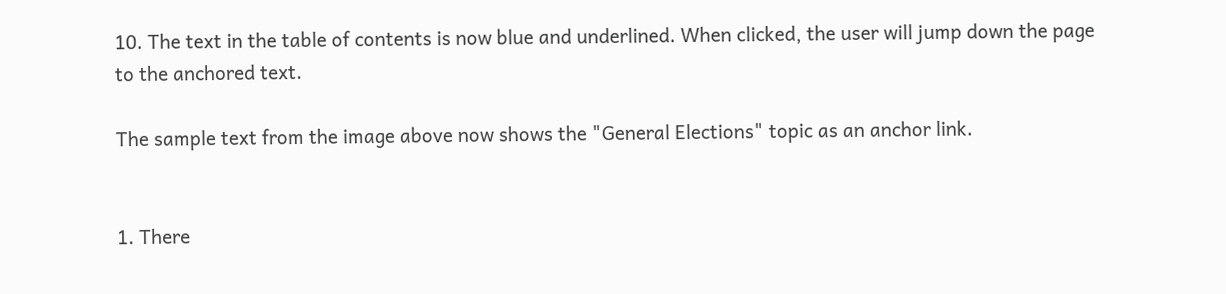10. The text in the table of contents is now blue and underlined. When clicked, the user will jump down the page to the anchored text.

The sample text from the image above now shows the "General Elections" topic as an anchor link.


1. There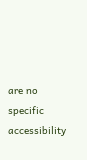are no specific accessibility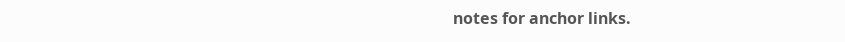notes for anchor links.